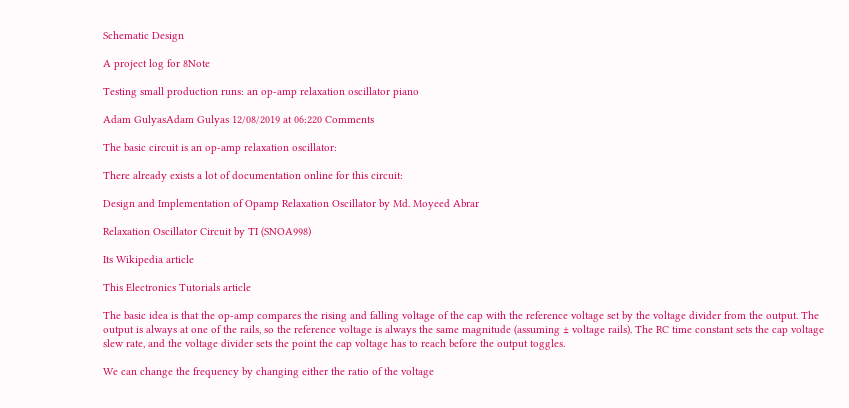Schematic Design

A project log for 8Note

Testing small production runs: an op-amp relaxation oscillator piano

Adam GulyasAdam Gulyas 12/08/2019 at 06:220 Comments

The basic circuit is an op-amp relaxation oscillator:

There already exists a lot of documentation online for this circuit:

Design and Implementation of Opamp Relaxation Oscillator by Md. Moyeed Abrar

Relaxation Oscillator Circuit by TI (SNOA998)

Its Wikipedia article

This Electronics Tutorials article

The basic idea is that the op-amp compares the rising and falling voltage of the cap with the reference voltage set by the voltage divider from the output. The output is always at one of the rails, so the reference voltage is always the same magnitude (assuming ± voltage rails). The RC time constant sets the cap voltage slew rate, and the voltage divider sets the point the cap voltage has to reach before the output toggles.

We can change the frequency by changing either the ratio of the voltage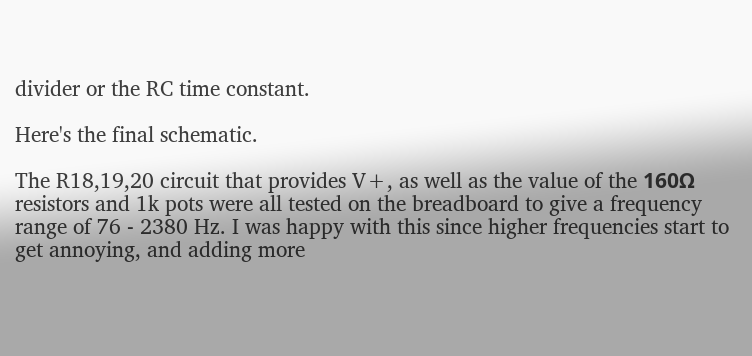divider or the RC time constant.

Here's the final schematic.

The R18,19,20 circuit that provides V+, as well as the value of the 160Ω resistors and 1k pots were all tested on the breadboard to give a frequency range of 76 - 2380 Hz. I was happy with this since higher frequencies start to get annoying, and adding more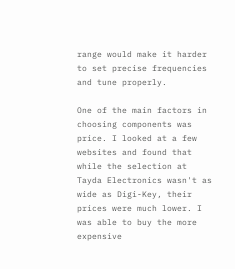range would make it harder to set precise frequencies and tune properly.

One of the main factors in choosing components was price. I looked at a few websites and found that while the selection at Tayda Electronics wasn't as wide as Digi-Key, their prices were much lower. I was able to buy the more expensive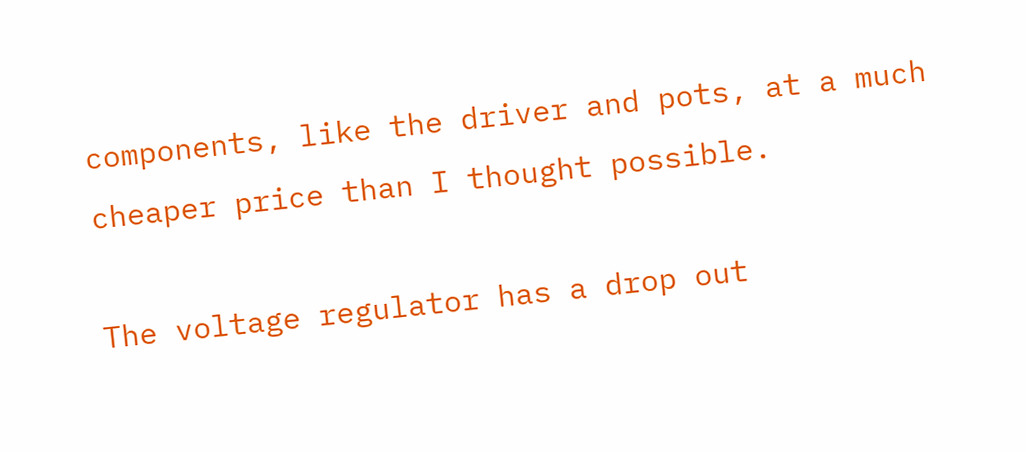components, like the driver and pots, at a much cheaper price than I thought possible.

The voltage regulator has a drop out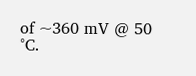of ~360 mV @ 50 °C.